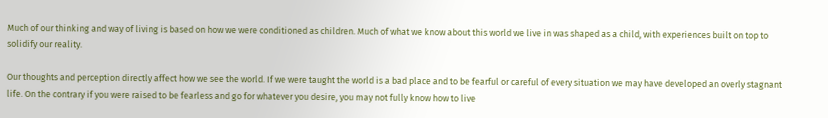Much of our thinking and way of living is based on how we were conditioned as children. Much of what we know about this world we live in was shaped as a child, with experiences built on top to solidify our reality.

Our thoughts and perception directly affect how we see the world. If we were taught the world is a bad place and to be fearful or careful of every situation we may have developed an overly stagnant life. On the contrary if you were raised to be fearless and go for whatever you desire, you may not fully know how to live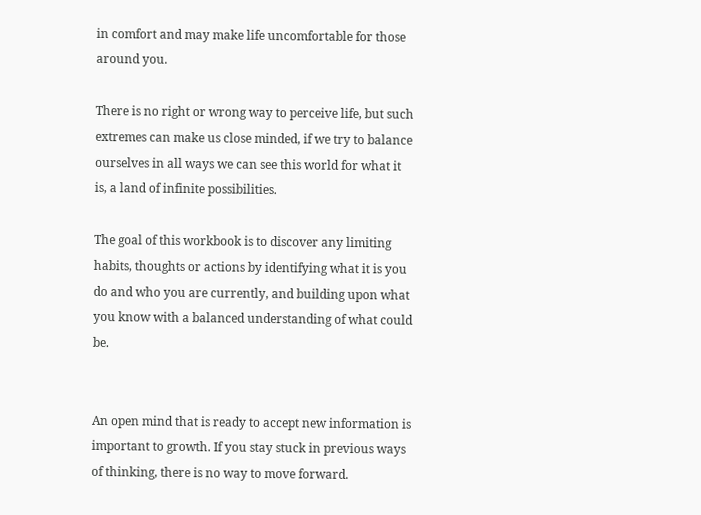in comfort and may make life uncomfortable for those around you.

There is no right or wrong way to perceive life, but such extremes can make us close minded, if we try to balance ourselves in all ways we can see this world for what it is, a land of infinite possibilities.

The goal of this workbook is to discover any limiting habits, thoughts or actions by identifying what it is you do and who you are currently, and building upon what you know with a balanced understanding of what could be.


An open mind that is ready to accept new information is important to growth. If you stay stuck in previous ways of thinking, there is no way to move forward.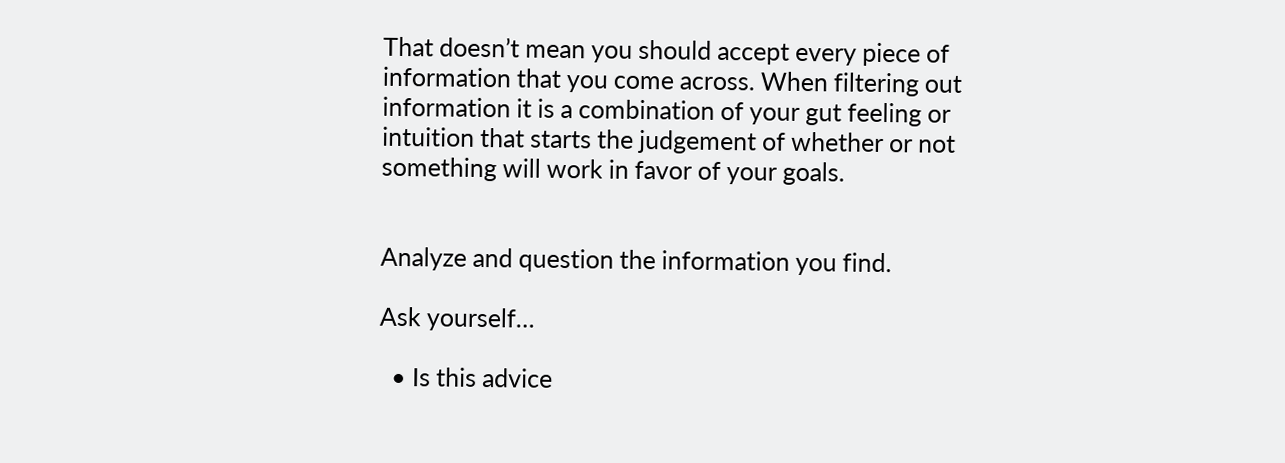That doesn’t mean you should accept every piece of information that you come across. When filtering out information it is a combination of your gut feeling or intuition that starts the judgement of whether or not something will work in favor of your goals.


Analyze and question the information you find.

Ask yourself…

  • Is this advice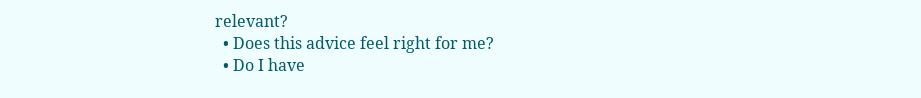relevant?
  • Does this advice feel right for me?
  • Do I have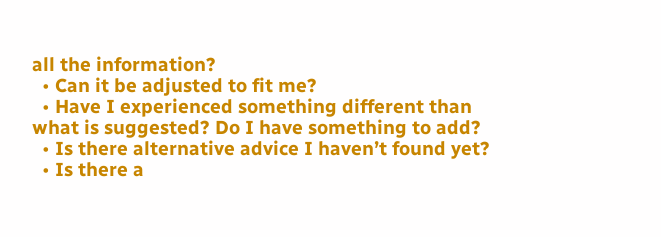all the information?
  • Can it be adjusted to fit me?
  • Have I experienced something different than what is suggested? Do I have something to add?
  • Is there alternative advice I haven’t found yet?
  • Is there a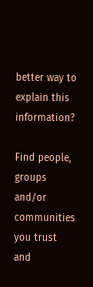better way to explain this information?

Find people, groups and/or communities you trust and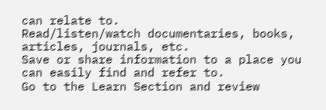can relate to.
Read/listen/watch documentaries, books, articles, journals, etc.
Save or share information to a place you can easily find and refer to.
Go to the Learn Section and review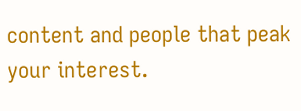content and people that peak your interest.